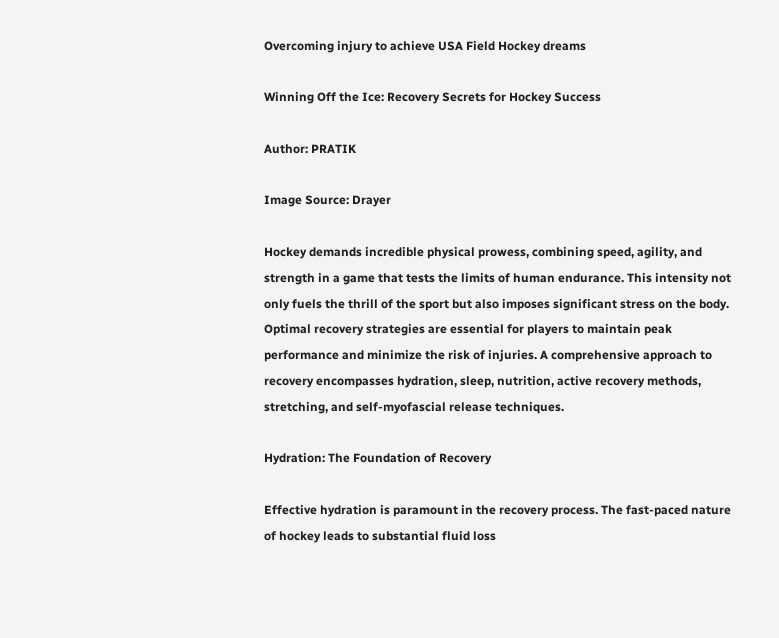Overcoming injury to achieve USA Field Hockey dreams

Winning Off the Ice: Recovery Secrets for Hockey Success

Author: PRATIK

Image Source: Drayer

Hockey demands incredible physical prowess, combining speed, agility, and strength in a game that tests the limits of human endurance. This intensity not only fuels the thrill of the sport but also imposes significant stress on the body. Optimal recovery strategies are essential for players to maintain peak performance and minimize the risk of injuries. A comprehensive approach to recovery encompasses hydration, sleep, nutrition, active recovery methods, stretching, and self-myofascial release techniques.

Hydration: The Foundation of Recovery

Effective hydration is paramount in the recovery process. The fast-paced nature of hockey leads to substantial fluid loss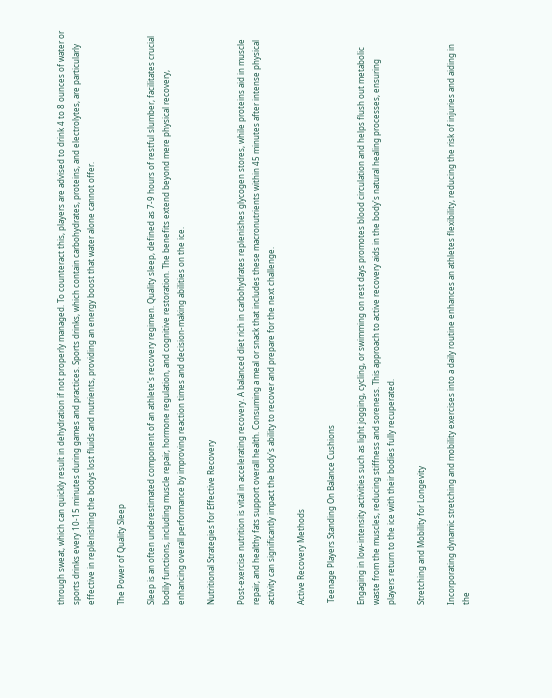through sweat, which can quickly result in dehydration if not properly managed. To counteract this, players are advised to drink 4 to 8 ounces of water or sports drinks every 10-15 minutes during games and practices. Sports drinks, which contain carbohydrates, proteins, and electrolytes, are particularly effective in replenishing the bodys lost fluids and nutrients, providing an energy boost that water alone cannot offer.

The Power of Quality Sleep

Sleep is an often underestimated component of an athlete's recovery regimen. Quality sleep, defined as 7-9 hours of restful slumber, facilitates crucial bodily functions, including muscle repair, hormone regulation, and cognitive restoration. The benefits extend beyond mere physical recovery, enhancing overall performance by improving reaction times and decision-making abilities on the ice.

Nutritional Strategies for Effective Recovery

Post-exercise nutrition is vital in accelerating recovery. A balanced diet rich in carbohydrates replenishes glycogen stores, while proteins aid in muscle repair, and healthy fats support overall health. Consuming a meal or snack that includes these macronutrients within 45 minutes after intense physical activity can significantly impact the body's ability to recover and prepare for the next challenge.

Active Recovery Methods

 Teenage Players Standing On Balance Cushions

Engaging in low-intensity activities such as light jogging, cycling, or swimming on rest days promotes blood circulation and helps flush out metabolic waste from the muscles, reducing stiffness and soreness. This approach to active recovery aids in the body's natural healing processes, ensuring players return to the ice with their bodies fully recuperated.

Stretching and Mobility for Longevity

Incorporating dynamic stretching and mobility exercises into a daily routine enhances an athletes flexibility, reducing the risk of injuries and aiding in the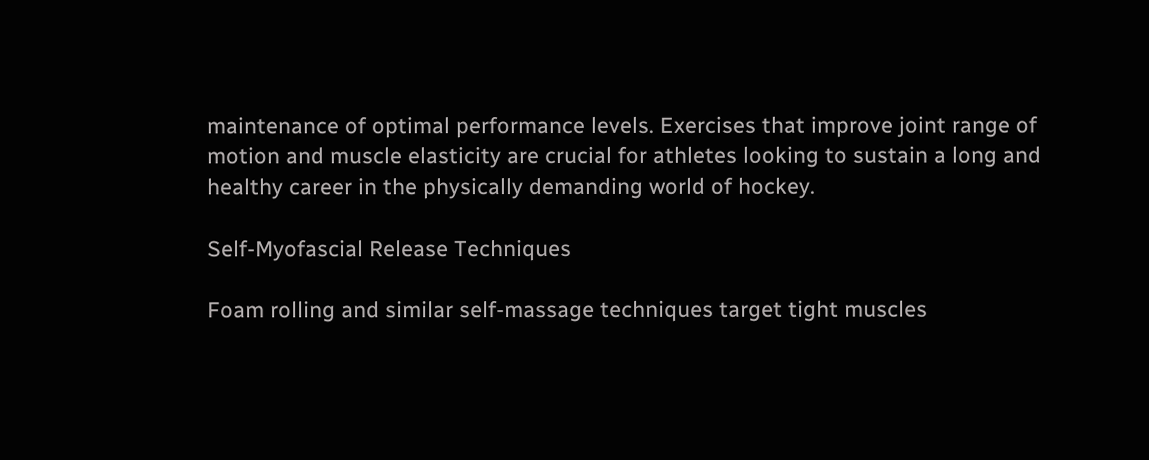maintenance of optimal performance levels. Exercises that improve joint range of motion and muscle elasticity are crucial for athletes looking to sustain a long and healthy career in the physically demanding world of hockey.

Self-Myofascial Release Techniques

Foam rolling and similar self-massage techniques target tight muscles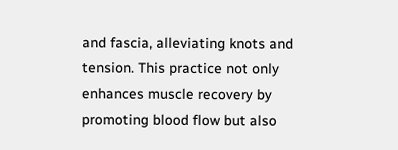and fascia, alleviating knots and tension. This practice not only enhances muscle recovery by promoting blood flow but also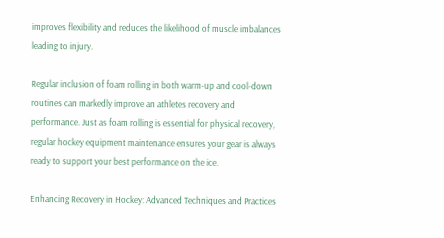improves flexibility and reduces the likelihood of muscle imbalances leading to injury.

Regular inclusion of foam rolling in both warm-up and cool-down routines can markedly improve an athletes recovery and performance. Just as foam rolling is essential for physical recovery, regular hockey equipment maintenance ensures your gear is always ready to support your best performance on the ice.

Enhancing Recovery in Hockey: Advanced Techniques and Practices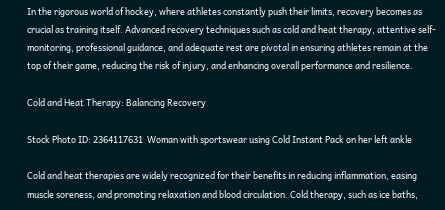In the rigorous world of hockey, where athletes constantly push their limits, recovery becomes as crucial as training itself. Advanced recovery techniques such as cold and heat therapy, attentive self-monitoring, professional guidance, and adequate rest are pivotal in ensuring athletes remain at the top of their game, reducing the risk of injury, and enhancing overall performance and resilience.

Cold and Heat Therapy: Balancing Recovery

Stock Photo ID: 2364117631  Woman with sportswear using Cold Instant Pack on her left ankle

Cold and heat therapies are widely recognized for their benefits in reducing inflammation, easing muscle soreness, and promoting relaxation and blood circulation. Cold therapy, such as ice baths,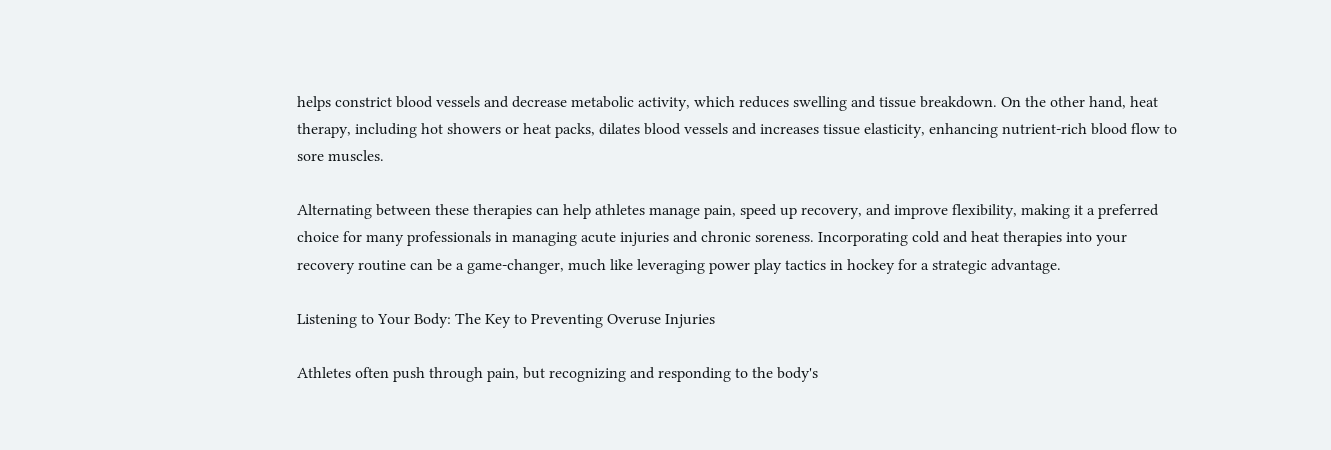helps constrict blood vessels and decrease metabolic activity, which reduces swelling and tissue breakdown. On the other hand, heat therapy, including hot showers or heat packs, dilates blood vessels and increases tissue elasticity, enhancing nutrient-rich blood flow to sore muscles.

Alternating between these therapies can help athletes manage pain, speed up recovery, and improve flexibility, making it a preferred choice for many professionals in managing acute injuries and chronic soreness. Incorporating cold and heat therapies into your recovery routine can be a game-changer, much like leveraging power play tactics in hockey for a strategic advantage.

Listening to Your Body: The Key to Preventing Overuse Injuries

Athletes often push through pain, but recognizing and responding to the body's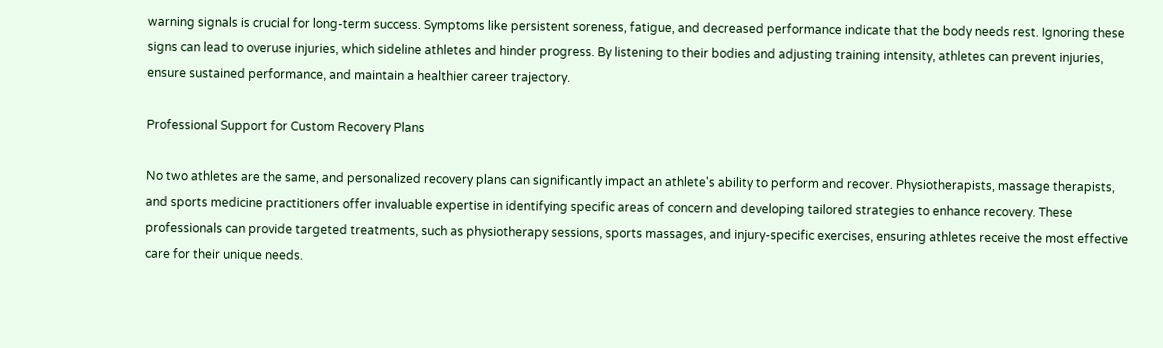warning signals is crucial for long-term success. Symptoms like persistent soreness, fatigue, and decreased performance indicate that the body needs rest. Ignoring these signs can lead to overuse injuries, which sideline athletes and hinder progress. By listening to their bodies and adjusting training intensity, athletes can prevent injuries, ensure sustained performance, and maintain a healthier career trajectory.

Professional Support for Custom Recovery Plans

No two athletes are the same, and personalized recovery plans can significantly impact an athlete's ability to perform and recover. Physiotherapists, massage therapists, and sports medicine practitioners offer invaluable expertise in identifying specific areas of concern and developing tailored strategies to enhance recovery. These professionals can provide targeted treatments, such as physiotherapy sessions, sports massages, and injury-specific exercises, ensuring athletes receive the most effective care for their unique needs.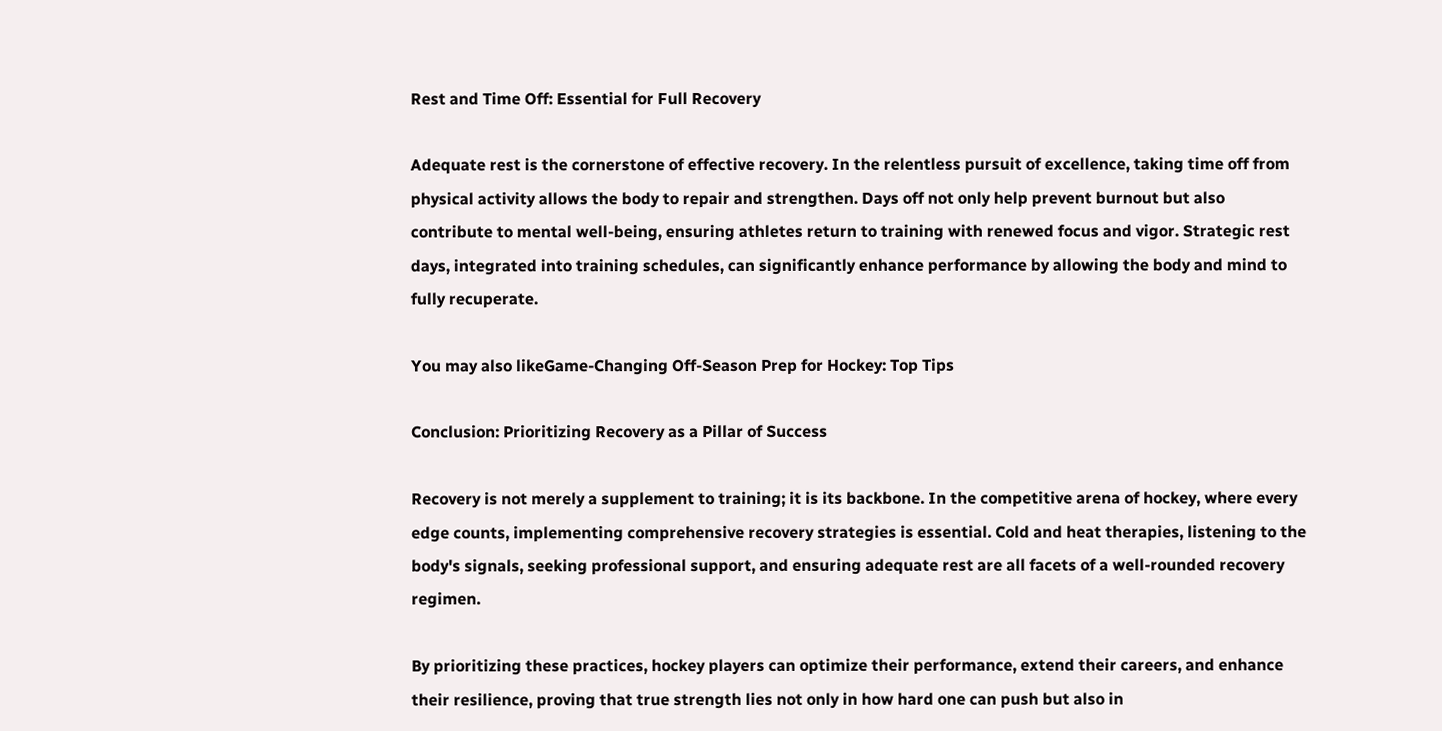Rest and Time Off: Essential for Full Recovery

Adequate rest is the cornerstone of effective recovery. In the relentless pursuit of excellence, taking time off from physical activity allows the body to repair and strengthen. Days off not only help prevent burnout but also contribute to mental well-being, ensuring athletes return to training with renewed focus and vigor. Strategic rest days, integrated into training schedules, can significantly enhance performance by allowing the body and mind to fully recuperate.

You may also likeGame-Changing Off-Season Prep for Hockey: Top Tips

Conclusion: Prioritizing Recovery as a Pillar of Success

Recovery is not merely a supplement to training; it is its backbone. In the competitive arena of hockey, where every edge counts, implementing comprehensive recovery strategies is essential. Cold and heat therapies, listening to the body's signals, seeking professional support, and ensuring adequate rest are all facets of a well-rounded recovery regimen.

By prioritizing these practices, hockey players can optimize their performance, extend their careers, and enhance their resilience, proving that true strength lies not only in how hard one can push but also in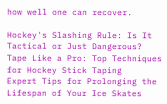how well one can recover.

Hockey's Slashing Rule: Is It Tactical or Just Dangerous?
Tape Like a Pro: Top Techniques for Hockey Stick Taping
Expert Tips for Prolonging the Lifespan of Your Ice Skates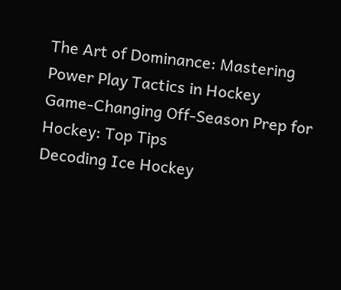The Art of Dominance: Mastering Power Play Tactics in Hockey
Game-Changing Off-Season Prep for Hockey: Top Tips
Decoding Ice Hockey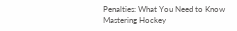Penalties: What You Need to Know
Mastering Hockey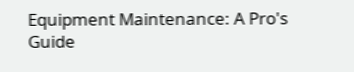Equipment Maintenance: A Pro's Guide